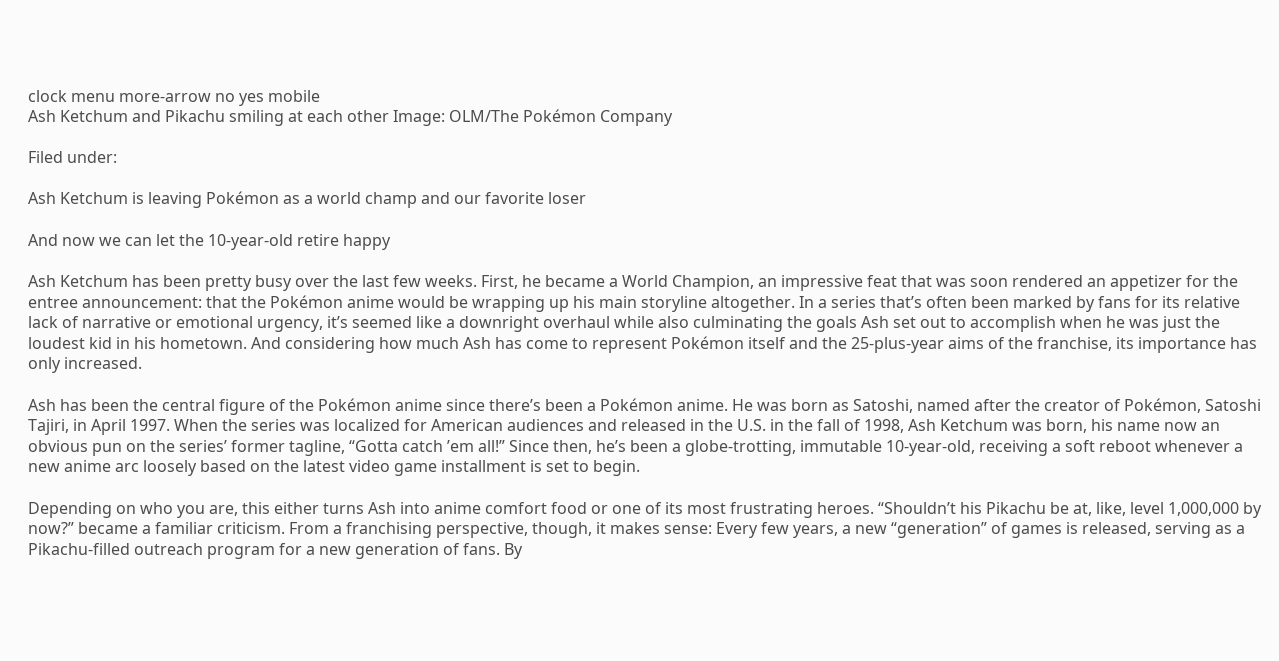clock menu more-arrow no yes mobile
Ash Ketchum and Pikachu smiling at each other Image: OLM/The Pokémon Company

Filed under:

Ash Ketchum is leaving Pokémon as a world champ and our favorite loser

And now we can let the 10-year-old retire happy

Ash Ketchum has been pretty busy over the last few weeks. First, he became a World Champion, an impressive feat that was soon rendered an appetizer for the entree announcement: that the Pokémon anime would be wrapping up his main storyline altogether. In a series that’s often been marked by fans for its relative lack of narrative or emotional urgency, it’s seemed like a downright overhaul while also culminating the goals Ash set out to accomplish when he was just the loudest kid in his hometown. And considering how much Ash has come to represent Pokémon itself and the 25-plus-year aims of the franchise, its importance has only increased.

Ash has been the central figure of the Pokémon anime since there’s been a Pokémon anime. He was born as Satoshi, named after the creator of Pokémon, Satoshi Tajiri, in April 1997. When the series was localized for American audiences and released in the U.S. in the fall of 1998, Ash Ketchum was born, his name now an obvious pun on the series’ former tagline, “Gotta catch ’em all!” Since then, he’s been a globe-trotting, immutable 10-year-old, receiving a soft reboot whenever a new anime arc loosely based on the latest video game installment is set to begin.

Depending on who you are, this either turns Ash into anime comfort food or one of its most frustrating heroes. “Shouldn’t his Pikachu be at, like, level 1,000,000 by now?” became a familiar criticism. From a franchising perspective, though, it makes sense: Every few years, a new “generation” of games is released, serving as a Pikachu-filled outreach program for a new generation of fans. By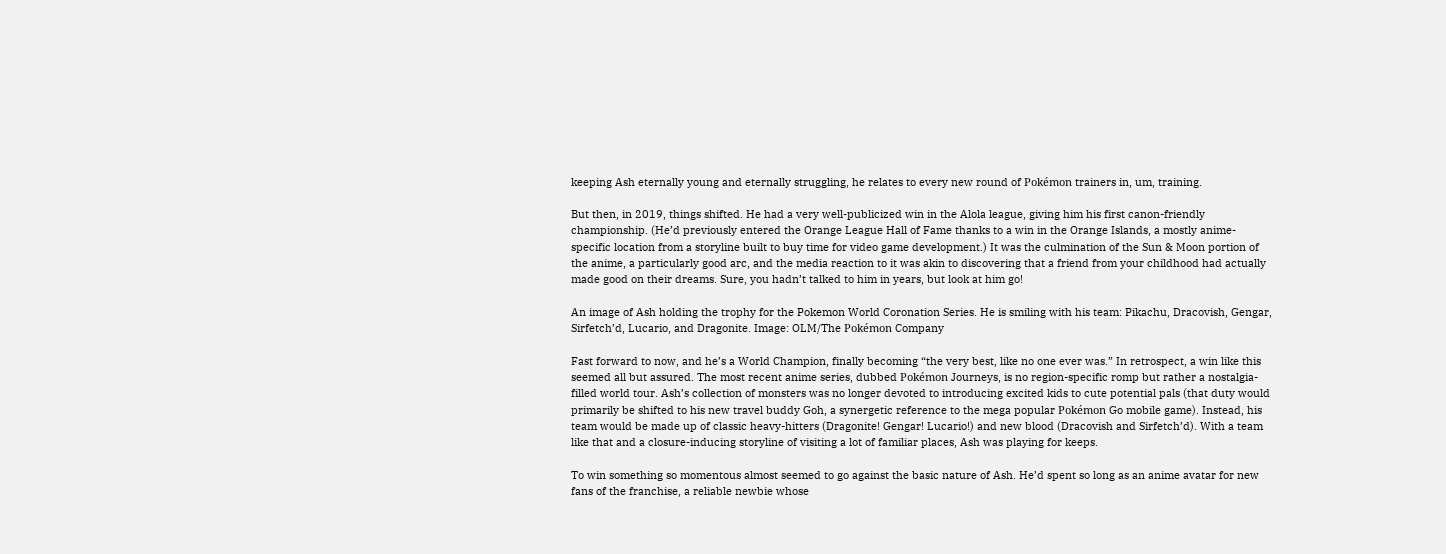keeping Ash eternally young and eternally struggling, he relates to every new round of Pokémon trainers in, um, training.

But then, in 2019, things shifted. He had a very well-publicized win in the Alola league, giving him his first canon-friendly championship. (He’d previously entered the Orange League Hall of Fame thanks to a win in the Orange Islands, a mostly anime-specific location from a storyline built to buy time for video game development.) It was the culmination of the Sun & Moon portion of the anime, a particularly good arc, and the media reaction to it was akin to discovering that a friend from your childhood had actually made good on their dreams. Sure, you hadn’t talked to him in years, but look at him go!

An image of Ash holding the trophy for the Pokemon World Coronation Series. He is smiling with his team: Pikachu, Dracovish, Gengar, Sirfetch’d, Lucario, and Dragonite. Image: OLM/The Pokémon Company

Fast forward to now, and he’s a World Champion, finally becoming “the very best, like no one ever was.” In retrospect, a win like this seemed all but assured. The most recent anime series, dubbed Pokémon Journeys, is no region-specific romp but rather a nostalgia-filled world tour. Ash’s collection of monsters was no longer devoted to introducing excited kids to cute potential pals (that duty would primarily be shifted to his new travel buddy Goh, a synergetic reference to the mega popular Pokémon Go mobile game). Instead, his team would be made up of classic heavy-hitters (Dragonite! Gengar! Lucario!) and new blood (Dracovish and Sirfetch’d). With a team like that and a closure-inducing storyline of visiting a lot of familiar places, Ash was playing for keeps.

To win something so momentous almost seemed to go against the basic nature of Ash. He’d spent so long as an anime avatar for new fans of the franchise, a reliable newbie whose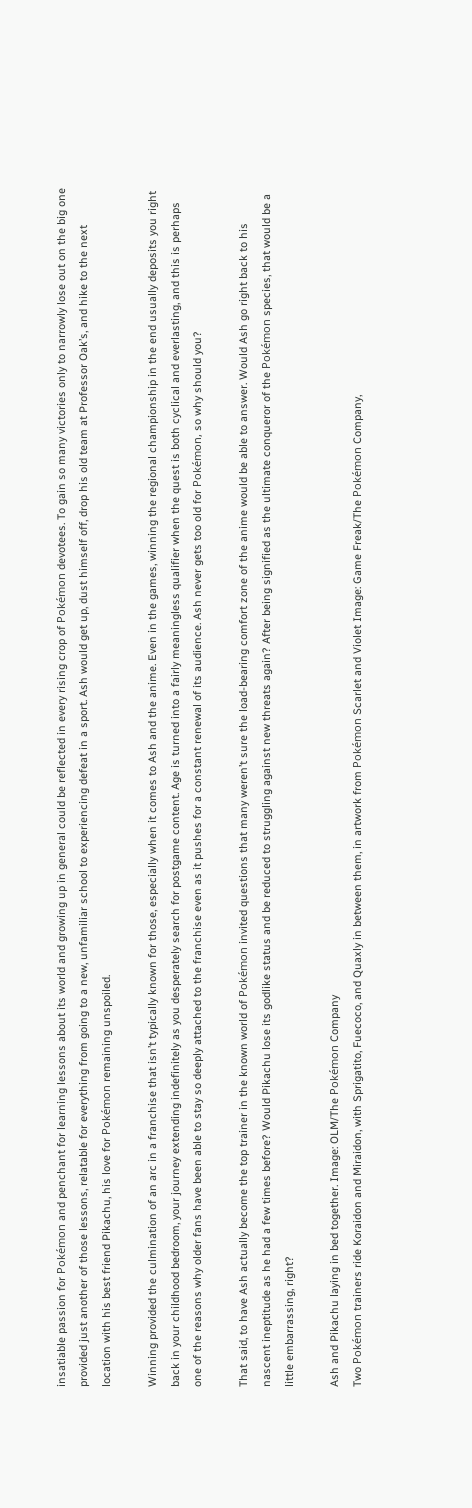insatiable passion for Pokémon and penchant for learning lessons about its world and growing up in general could be reflected in every rising crop of Pokémon devotees. To gain so many victories only to narrowly lose out on the big one provided just another of those lessons, relatable for everything from going to a new, unfamiliar school to experiencing defeat in a sport. Ash would get up, dust himself off, drop his old team at Professor Oak’s, and hike to the next location with his best friend Pikachu, his love for Pokémon remaining unspoiled.

Winning provided the culmination of an arc in a franchise that isn’t typically known for those, especially when it comes to Ash and the anime. Even in the games, winning the regional championship in the end usually deposits you right back in your childhood bedroom, your journey extending indefinitely as you desperately search for postgame content. Age is turned into a fairly meaningless qualifier when the quest is both cyclical and everlasting, and this is perhaps one of the reasons why older fans have been able to stay so deeply attached to the franchise even as it pushes for a constant renewal of its audience. Ash never gets too old for Pokémon, so why should you?

That said, to have Ash actually become the top trainer in the known world of Pokémon invited questions that many weren’t sure the load-bearing comfort zone of the anime would be able to answer. Would Ash go right back to his nascent ineptitude as he had a few times before? Would Pikachu lose its godlike status and be reduced to struggling against new threats again? After being signified as the ultimate conqueror of the Pokémon species, that would be a little embarrassing, right?

Ash and Pikachu laying in bed together. Image: OLM/The Pokémon Company
Two Pokémon trainers ride Koraidon and Miraidon, with Sprigatito, Fuecoco, and Quaxly in between them, in artwork from Pokémon Scarlet and Violet Image: Game Freak/The Pokémon Company,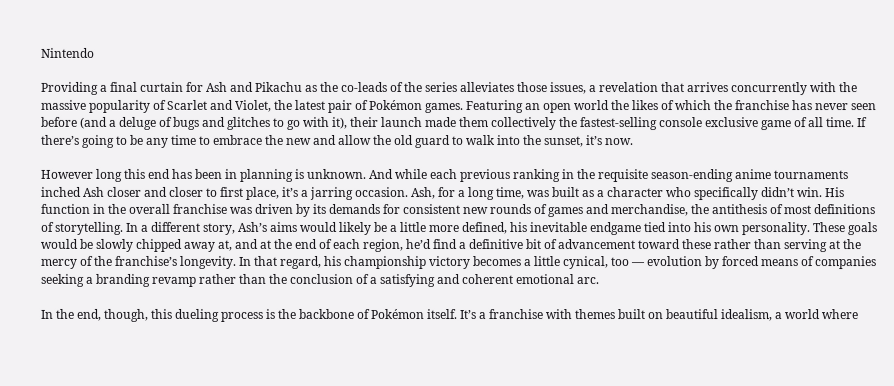Nintendo

Providing a final curtain for Ash and Pikachu as the co-leads of the series alleviates those issues, a revelation that arrives concurrently with the massive popularity of Scarlet and Violet, the latest pair of Pokémon games. Featuring an open world the likes of which the franchise has never seen before (and a deluge of bugs and glitches to go with it), their launch made them collectively the fastest-selling console exclusive game of all time. If there’s going to be any time to embrace the new and allow the old guard to walk into the sunset, it’s now.

However long this end has been in planning is unknown. And while each previous ranking in the requisite season-ending anime tournaments inched Ash closer and closer to first place, it’s a jarring occasion. Ash, for a long time, was built as a character who specifically didn’t win. His function in the overall franchise was driven by its demands for consistent new rounds of games and merchandise, the antithesis of most definitions of storytelling. In a different story, Ash’s aims would likely be a little more defined, his inevitable endgame tied into his own personality. These goals would be slowly chipped away at, and at the end of each region, he’d find a definitive bit of advancement toward these rather than serving at the mercy of the franchise’s longevity. In that regard, his championship victory becomes a little cynical, too — evolution by forced means of companies seeking a branding revamp rather than the conclusion of a satisfying and coherent emotional arc.

In the end, though, this dueling process is the backbone of Pokémon itself. It’s a franchise with themes built on beautiful idealism, a world where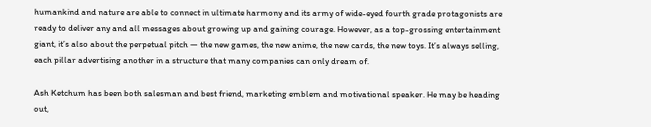humankind and nature are able to connect in ultimate harmony and its army of wide-eyed fourth grade protagonists are ready to deliver any and all messages about growing up and gaining courage. However, as a top-grossing entertainment giant, it’s also about the perpetual pitch — the new games, the new anime, the new cards, the new toys. It’s always selling, each pillar advertising another in a structure that many companies can only dream of.

Ash Ketchum has been both salesman and best friend, marketing emblem and motivational speaker. He may be heading out,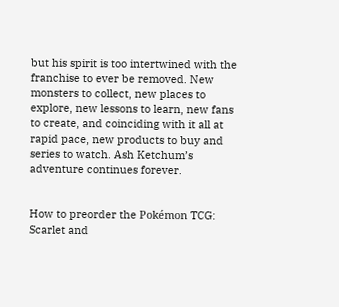but his spirit is too intertwined with the franchise to ever be removed. New monsters to collect, new places to explore, new lessons to learn, new fans to create, and coinciding with it all at rapid pace, new products to buy and series to watch. Ash Ketchum’s adventure continues forever.


How to preorder the Pokémon TCG: Scarlet and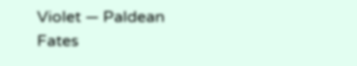Violet — Paldean Fates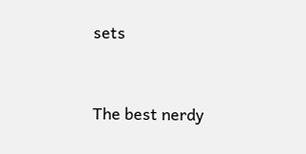sets


The best nerdy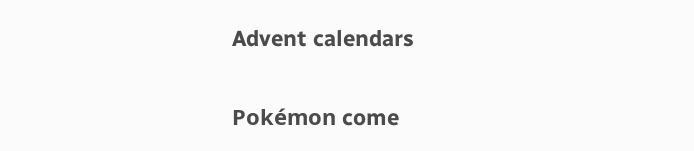Advent calendars


Pokémon come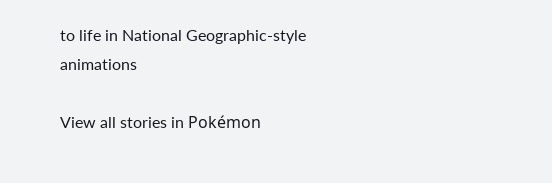to life in National Geographic-style animations

View all stories in Pokémon